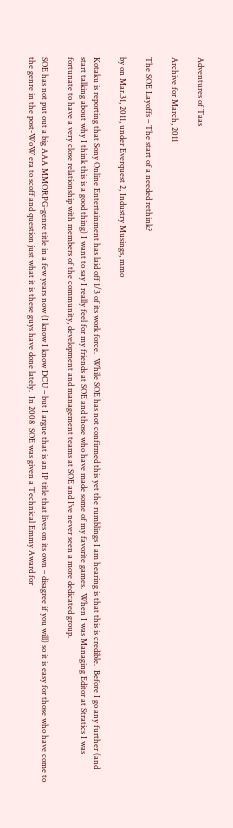Adventures of Taas

Archive for March, 2011

The SOE Layoffs – The start of a needed rethink?

by on Mar.31, 2011, under Everquest 2, Industry Musings, mmo

Kotaku is reporting that Sony Online Entertainment has laid off 1/3 of its work force.  While SOE has not confirmed this yet the rumblings I am hearing is that this is credible.  Before I go any further (and start talking about why I think this is a good thing) I want to say I really feel for my friends at SOE and those who have made some of my favorite games.  When I was Managing Editor at Stratics I was fortunate to have a very close relationship with members of the community, development and management teams at SOE and I’ve never seen a more dedicated group.

SOE has not put out a big AAA MMORPG-genre title in a few years now (I know I know DCU – but I argue that is an IP title that lives on its own – disagree if you will) so it is easy for those who have come to the genre in the post-WoW era to scoff and question just what it is these guys have done lately.  In 2008  SOE was given a Technical Emmy Award for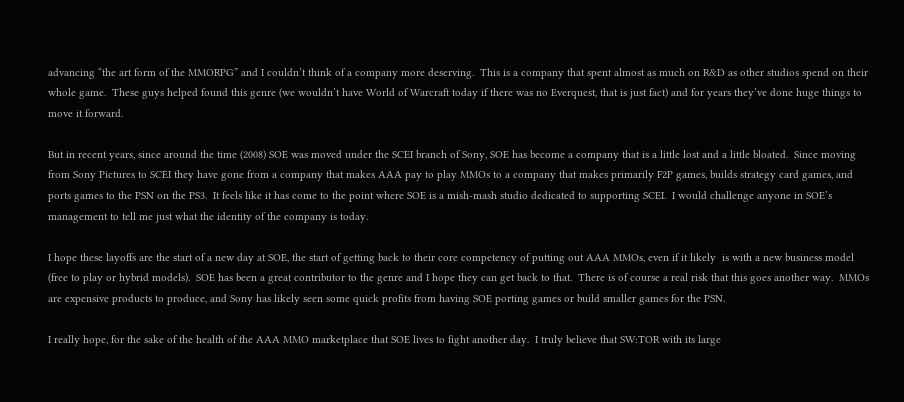advancing “the art form of the MMORPG” and I couldn’t think of a company more deserving.  This is a company that spent almost as much on R&D as other studios spend on their whole game.  These guys helped found this genre (we wouldn’t have World of Warcraft today if there was no Everquest, that is just fact) and for years they’ve done huge things to move it forward.

But in recent years, since around the time (2008) SOE was moved under the SCEI branch of Sony, SOE has become a company that is a little lost and a little bloated.  Since moving from Sony Pictures to SCEI they have gone from a company that makes AAA pay to play MMOs to a company that makes primarily F2P games, builds strategy card games, and ports games to the PSN on the PS3.  It feels like it has come to the point where SOE is a mish-mash studio dedicated to supporting SCEI.  I would challenge anyone in SOE’s management to tell me just what the identity of the company is today.

I hope these layoffs are the start of a new day at SOE, the start of getting back to their core competency of putting out AAA MMOs, even if it likely  is with a new business model (free to play or hybrid models).  SOE has been a great contributor to the genre and I hope they can get back to that.  There is of course a real risk that this goes another way.  MMOs are expensive products to produce, and Sony has likely seen some quick profits from having SOE porting games or build smaller games for the PSN.

I really hope, for the sake of the health of the AAA MMO marketplace that SOE lives to fight another day.  I truly believe that SW:TOR with its large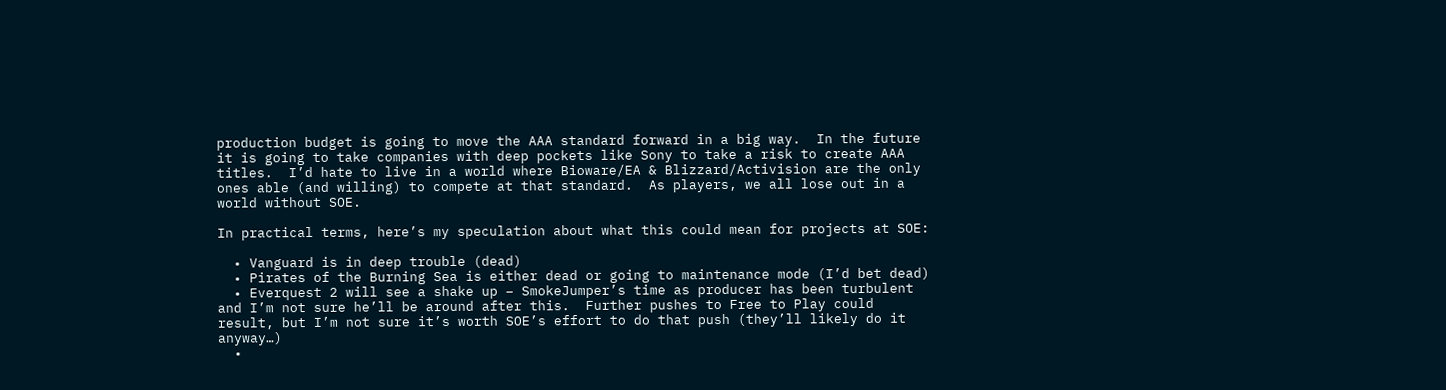production budget is going to move the AAA standard forward in a big way.  In the future it is going to take companies with deep pockets like Sony to take a risk to create AAA titles.  I’d hate to live in a world where Bioware/EA & Blizzard/Activision are the only ones able (and willing) to compete at that standard.  As players, we all lose out in a world without SOE.

In practical terms, here’s my speculation about what this could mean for projects at SOE:

  • Vanguard is in deep trouble (dead)
  • Pirates of the Burning Sea is either dead or going to maintenance mode (I’d bet dead)
  • Everquest 2 will see a shake up – SmokeJumper’s time as producer has been turbulent and I’m not sure he’ll be around after this.  Further pushes to Free to Play could result, but I’m not sure it’s worth SOE’s effort to do that push (they’ll likely do it anyway…)
  •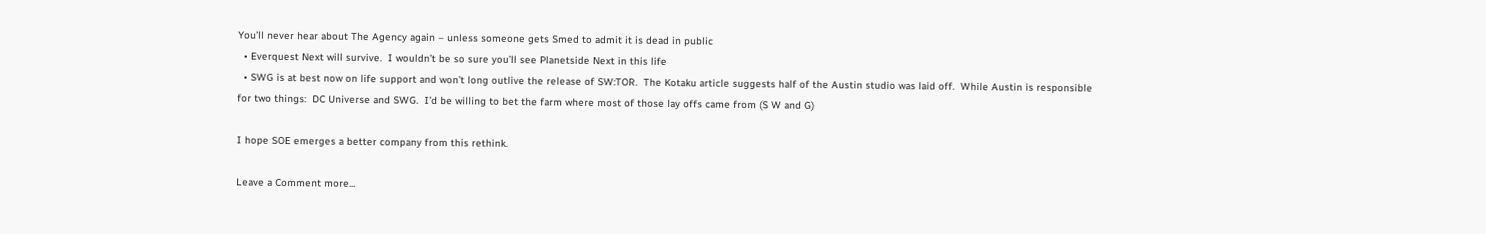You’ll never hear about The Agency again – unless someone gets Smed to admit it is dead in public
  • Everquest Next will survive.  I wouldn’t be so sure you’ll see Planetside Next in this life
  • SWG is at best now on life support and won’t long outlive the release of SW:TOR.  The Kotaku article suggests half of the Austin studio was laid off.  While Austin is responsible for two things:  DC Universe and SWG.  I’d be willing to bet the farm where most of those lay offs came from (S W and G)

I hope SOE emerges a better company from this rethink.

Leave a Comment more...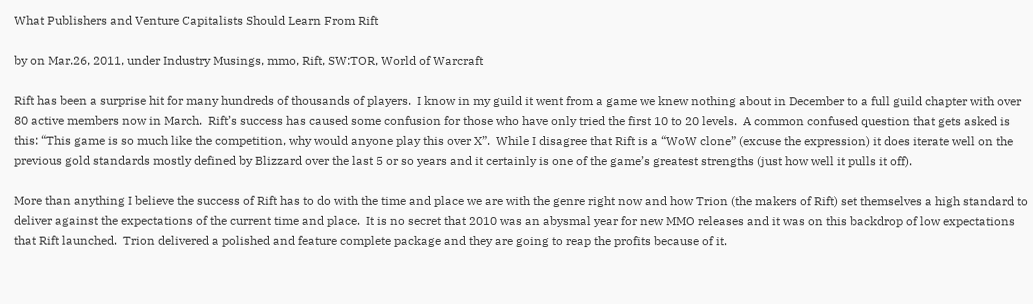What Publishers and Venture Capitalists Should Learn From Rift

by on Mar.26, 2011, under Industry Musings, mmo, Rift, SW:TOR, World of Warcraft

Rift has been a surprise hit for many hundreds of thousands of players.  I know in my guild it went from a game we knew nothing about in December to a full guild chapter with over 80 active members now in March.  Rift’s success has caused some confusion for those who have only tried the first 10 to 20 levels.  A common confused question that gets asked is this: “This game is so much like the competition, why would anyone play this over X”.  While I disagree that Rift is a “WoW clone” (excuse the expression) it does iterate well on the previous gold standards mostly defined by Blizzard over the last 5 or so years and it certainly is one of the game’s greatest strengths (just how well it pulls it off).

More than anything I believe the success of Rift has to do with the time and place we are with the genre right now and how Trion (the makers of Rift) set themselves a high standard to deliver against the expectations of the current time and place.  It is no secret that 2010 was an abysmal year for new MMO releases and it was on this backdrop of low expectations that Rift launched.  Trion delivered a polished and feature complete package and they are going to reap the profits because of it.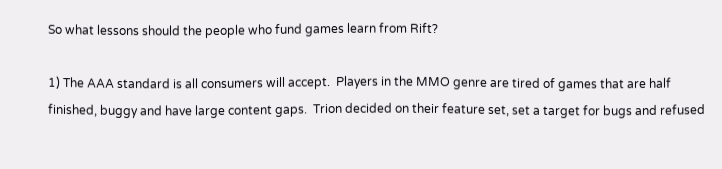So what lessons should the people who fund games learn from Rift?

1) The AAA standard is all consumers will accept.  Players in the MMO genre are tired of games that are half finished, buggy and have large content gaps.  Trion decided on their feature set, set a target for bugs and refused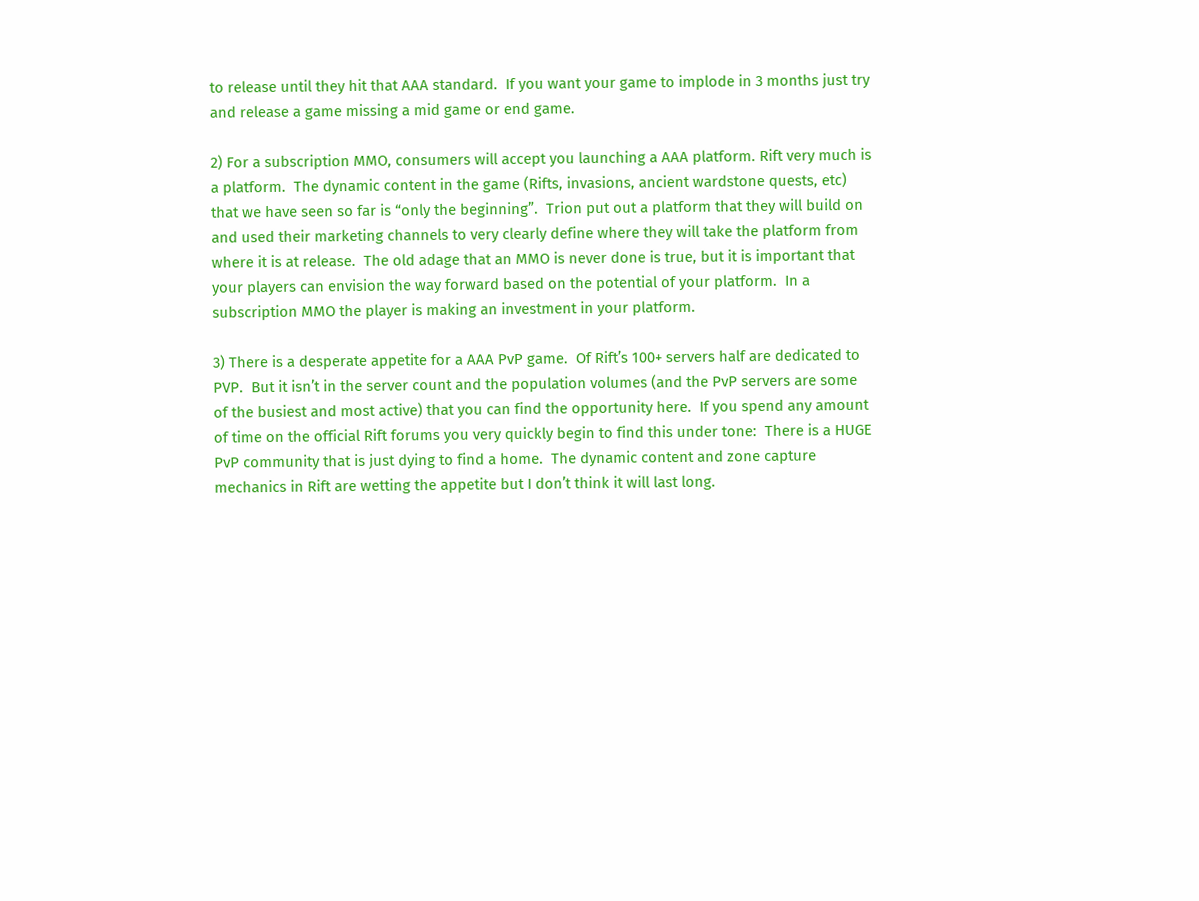to release until they hit that AAA standard.  If you want your game to implode in 3 months just try and release a game missing a mid game or end game.

2) For a subscription MMO, consumers will accept you launching a AAA platform. Rift very much is a platform.  The dynamic content in the game (Rifts, invasions, ancient wardstone quests, etc) that we have seen so far is “only the beginning”.  Trion put out a platform that they will build on and used their marketing channels to very clearly define where they will take the platform from where it is at release.  The old adage that an MMO is never done is true, but it is important that your players can envision the way forward based on the potential of your platform.  In a subscription MMO the player is making an investment in your platform.

3) There is a desperate appetite for a AAA PvP game.  Of Rift’s 100+ servers half are dedicated to PVP.  But it isn’t in the server count and the population volumes (and the PvP servers are some of the busiest and most active) that you can find the opportunity here.  If you spend any amount of time on the official Rift forums you very quickly begin to find this under tone:  There is a HUGE PvP community that is just dying to find a home.  The dynamic content and zone capture mechanics in Rift are wetting the appetite but I don’t think it will last long.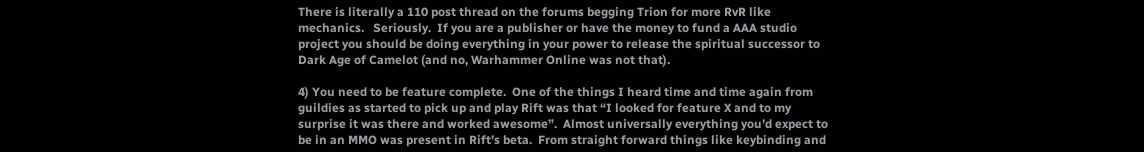There is literally a 110 post thread on the forums begging Trion for more RvR like mechanics.   Seriously.  If you are a publisher or have the money to fund a AAA studio project you should be doing everything in your power to release the spiritual successor to Dark Age of Camelot (and no, Warhammer Online was not that).

4) You need to be feature complete.  One of the things I heard time and time again from guildies as started to pick up and play Rift was that “I looked for feature X and to my surprise it was there and worked awesome”.  Almost universally everything you’d expect to be in an MMO was present in Rift’s beta.  From straight forward things like keybinding and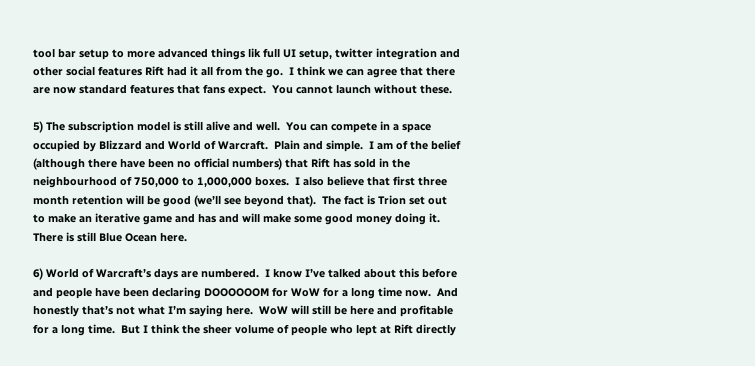tool bar setup to more advanced things lik full UI setup, twitter integration and other social features Rift had it all from the go.  I think we can agree that there are now standard features that fans expect.  You cannot launch without these.

5) The subscription model is still alive and well.  You can compete in a space occupied by Blizzard and World of Warcraft.  Plain and simple.  I am of the belief (although there have been no official numbers) that Rift has sold in the neighbourhood of 750,000 to 1,000,000 boxes.  I also believe that first three month retention will be good (we’ll see beyond that).  The fact is Trion set out to make an iterative game and has and will make some good money doing it.  There is still Blue Ocean here.

6) World of Warcraft’s days are numbered.  I know I’ve talked about this before and people have been declaring DOOOOOOM for WoW for a long time now.  And honestly that’s not what I’m saying here.  WoW will still be here and profitable for a long time.  But I think the sheer volume of people who lept at Rift directly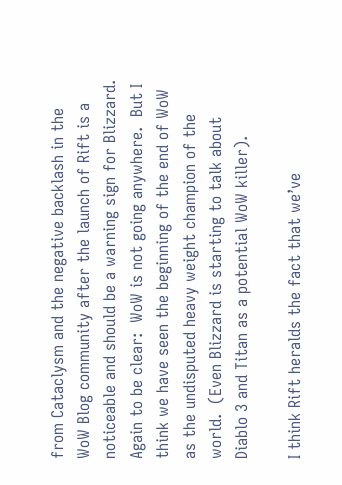from Cataclysm and the negative backlash in the WoW Blog community after the launch of Rift is a noticeable and should be a warning sign for Blizzard.  Again to be clear:  WoW is not going anywhere.  But I think we have seen the beginning of the end of WoW as the undisputed heavy weight champion of the world.  (Even Blizzard is starting to talk about Diablo 3 and Titan as a potential WoW killer).

I think Rift heralds the fact that we’ve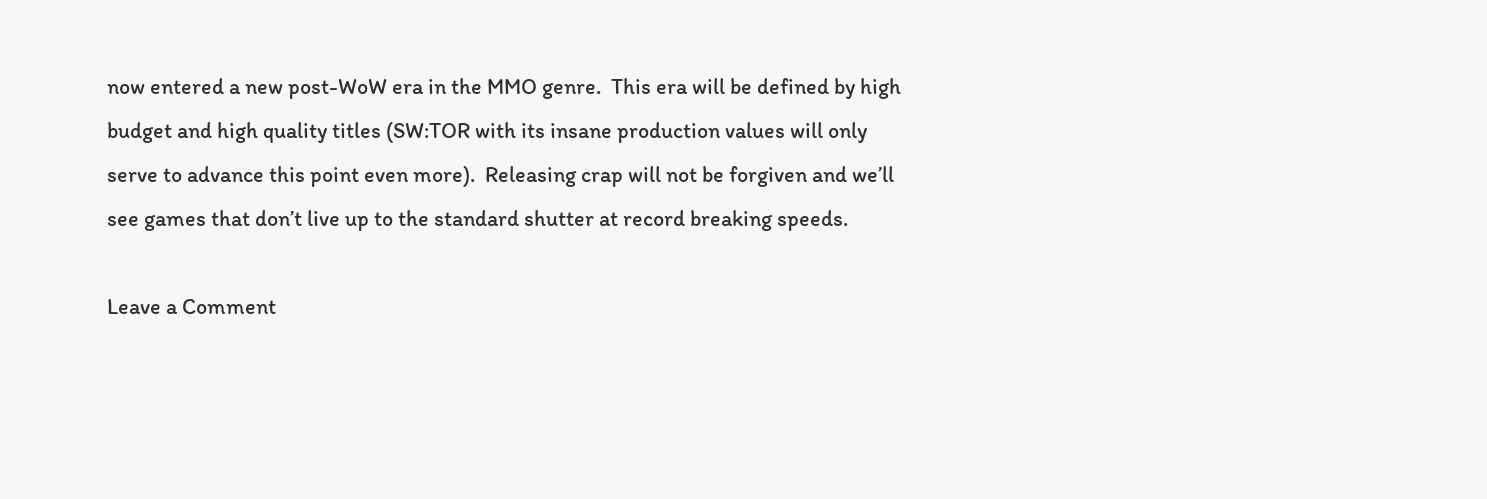now entered a new post-WoW era in the MMO genre.  This era will be defined by high budget and high quality titles (SW:TOR with its insane production values will only serve to advance this point even more).  Releasing crap will not be forgiven and we’ll see games that don’t live up to the standard shutter at record breaking speeds.

Leave a Comment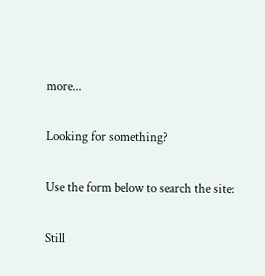more...

Looking for something?

Use the form below to search the site:

Still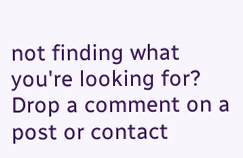not finding what you're looking for? Drop a comment on a post or contact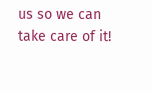us so we can take care of it!